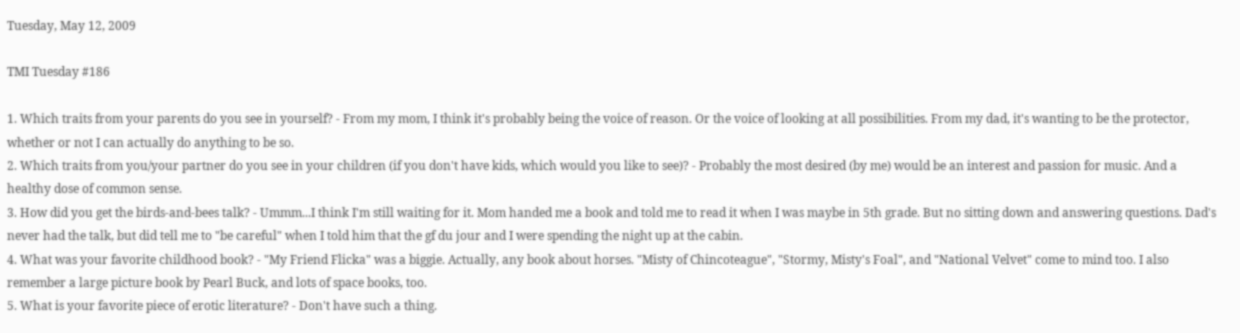Tuesday, May 12, 2009

TMI Tuesday #186

1. Which traits from your parents do you see in yourself? - From my mom, I think it's probably being the voice of reason. Or the voice of looking at all possibilities. From my dad, it's wanting to be the protector, whether or not I can actually do anything to be so.
2. Which traits from you/your partner do you see in your children (if you don't have kids, which would you like to see)? - Probably the most desired (by me) would be an interest and passion for music. And a healthy dose of common sense.
3. How did you get the birds-and-bees talk? - Ummm...I think I'm still waiting for it. Mom handed me a book and told me to read it when I was maybe in 5th grade. But no sitting down and answering questions. Dad's never had the talk, but did tell me to "be careful" when I told him that the gf du jour and I were spending the night up at the cabin.
4. What was your favorite childhood book? - "My Friend Flicka" was a biggie. Actually, any book about horses. "Misty of Chincoteague", "Stormy, Misty's Foal", and "National Velvet" come to mind too. I also remember a large picture book by Pearl Buck, and lots of space books, too.
5. What is your favorite piece of erotic literature? - Don't have such a thing.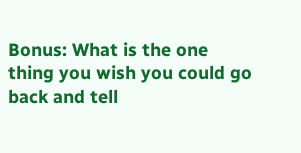Bonus: What is the one thing you wish you could go back and tell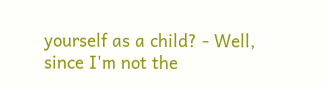yourself as a child? - Well, since I'm not the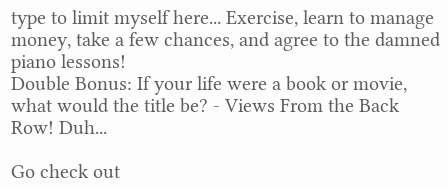type to limit myself here... Exercise, learn to manage money, take a few chances, and agree to the damned piano lessons!
Double Bonus: If your life were a book or movie, what would the title be? - Views From the Back Row! Duh...

Go check out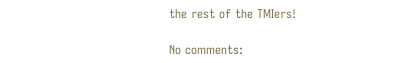the rest of the TMIers!

No comments: